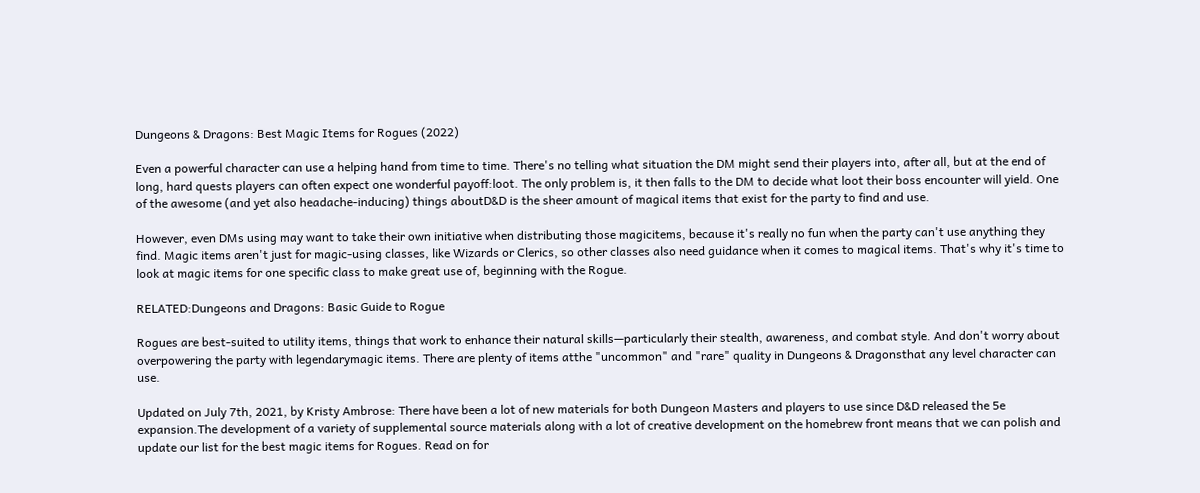Dungeons & Dragons: Best Magic Items for Rogues (2022)

Even a powerful character can use a helping hand from time to time. There's no telling what situation the DM might send their players into, after all, but at the end of long, hard quests players can often expect one wonderful payoff:loot. The only problem is, it then falls to the DM to decide what loot their boss encounter will yield. One of the awesome (and yet also headache-inducing) things aboutD&D is the sheer amount of magical items that exist for the party to find and use.

However, even DMs using may want to take their own initiative when distributing those magicitems, because it's really no fun when the party can't use anything they find. Magic items aren't just for magic-using classes, like Wizards or Clerics, so other classes also need guidance when it comes to magical items. That's why it's time to look at magic items for one specific class to make great use of, beginning with the Rogue.

RELATED:Dungeons and Dragons: Basic Guide to Rogue

Rogues are best-suited to utility items, things that work to enhance their natural skills—particularly their stealth, awareness, and combat style. And don't worry about overpowering the party with legendarymagic items. There are plenty of items atthe "uncommon" and "rare" quality in Dungeons & Dragonsthat any level character can use.

Updated on July 7th, 2021, by Kristy Ambrose: There have been a lot of new materials for both Dungeon Masters and players to use since D&D released the 5e expansion.The development of a variety of supplemental source materials along with a lot of creative development on the homebrew front means that we can polish and update our list for the best magic items for Rogues. Read on for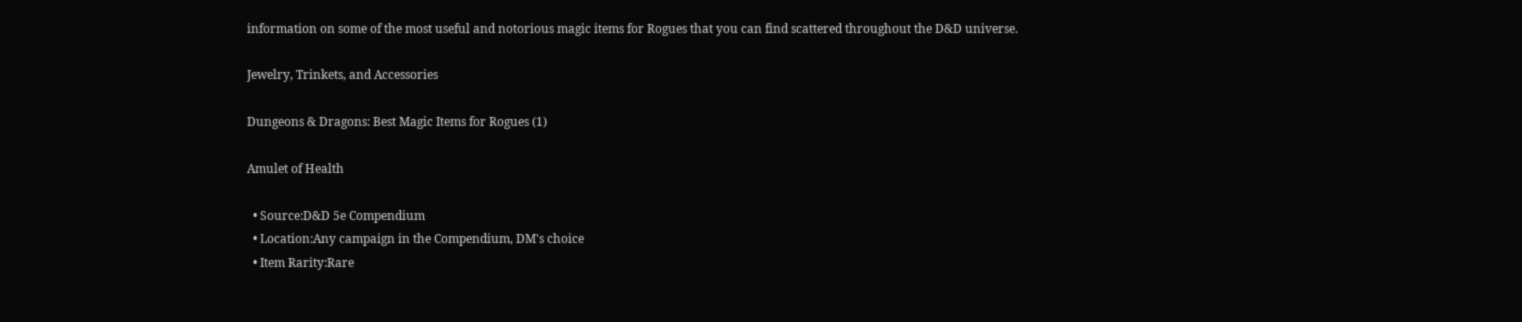information on some of the most useful and notorious magic items for Rogues that you can find scattered throughout the D&D universe.

Jewelry, Trinkets, and Accessories

Dungeons & Dragons: Best Magic Items for Rogues (1)

Amulet of Health

  • Source:D&D 5e Compendium
  • Location:Any campaign in the Compendium, DM's choice
  • Item Rarity:Rare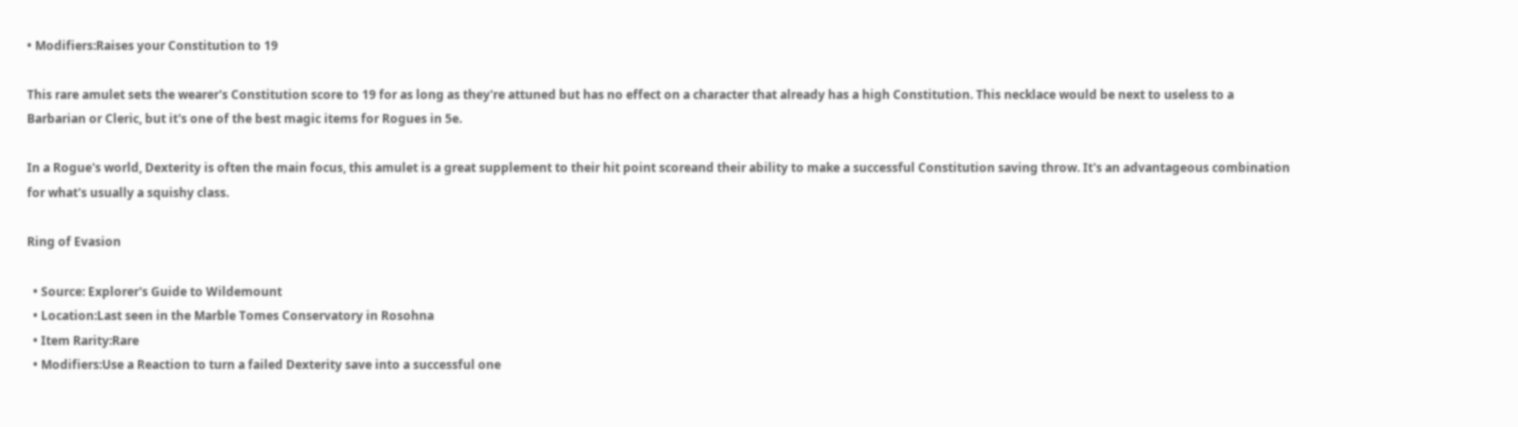• Modifiers:Raises your Constitution to 19

This rare amulet sets the wearer's Constitution score to 19 for as long as they're attuned but has no effect on a character that already has a high Constitution. This necklace would be next to useless to a Barbarian or Cleric, but it's one of the best magic items for Rogues in 5e.

In a Rogue's world, Dexterity is often the main focus, this amulet is a great supplement to their hit point scoreand their ability to make a successful Constitution saving throw. It's an advantageous combination for what's usually a squishy class.

Ring of Evasion

  • Source: Explorer's Guide to Wildemount
  • Location:Last seen in the Marble Tomes Conservatory in Rosohna
  • Item Rarity:Rare
  • Modifiers:Use a Reaction to turn a failed Dexterity save into a successful one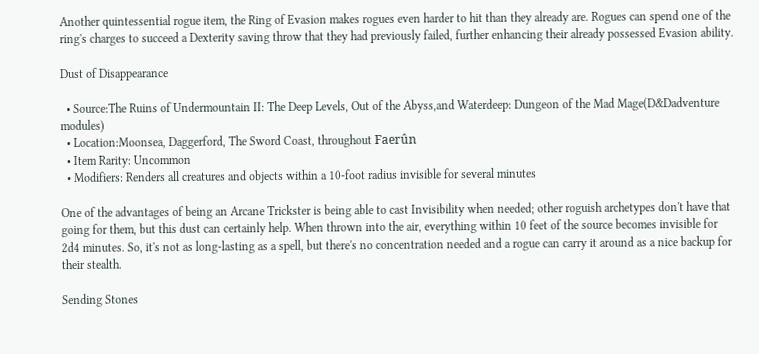Another quintessential rogue item, the Ring of Evasion makes rogues even harder to hit than they already are. Rogues can spend one of the ring's charges to succeed a Dexterity saving throw that they had previously failed, further enhancing their already possessed Evasion ability.

Dust of Disappearance

  • Source:The Ruins of Undermountain II: The Deep Levels, Out of the Abyss,and Waterdeep: Dungeon of the Mad Mage(D&Dadventure modules)
  • Location:Moonsea, Daggerford, The Sword Coast, throughout Faerûn
  • Item Rarity: Uncommon
  • Modifiers: Renders all creatures and objects within a 10‑foot radius invisible for several minutes

One of the advantages of being an Arcane Trickster is being able to cast Invisibility when needed; other roguish archetypes don't have that going for them, but this dust can certainly help. When thrown into the air, everything within 10 feet of the source becomes invisible for 2d4 minutes. So, it's not as long-lasting as a spell, but there's no concentration needed and a rogue can carry it around as a nice backup for their stealth.

Sending Stones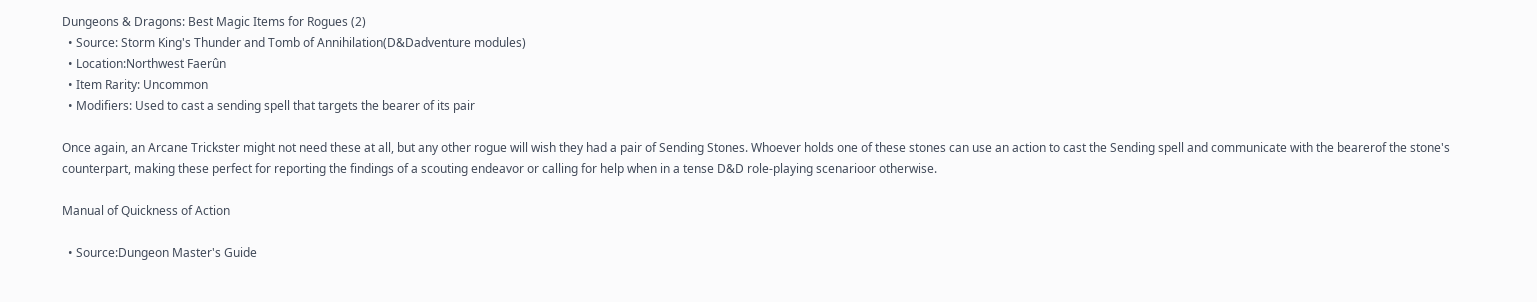Dungeons & Dragons: Best Magic Items for Rogues (2)
  • Source: Storm King's Thunder and Tomb of Annihilation(D&Dadventure modules)
  • Location:Northwest Faerûn
  • Item Rarity: Uncommon
  • Modifiers: Used to cast a sending spell that targets the bearer of its pair

Once again, an Arcane Trickster might not need these at all, but any other rogue will wish they had a pair of Sending Stones. Whoever holds one of these stones can use an action to cast the Sending spell and communicate with the bearerof the stone's counterpart, making these perfect for reporting the findings of a scouting endeavor or calling for help when in a tense D&D role-playing scenarioor otherwise.

Manual of Quickness of Action

  • Source:Dungeon Master's Guide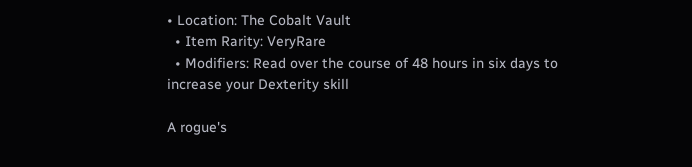• Location: The Cobalt Vault
  • Item Rarity: VeryRare
  • Modifiers: Read over the course of 48 hours in six days to increase your Dexterity skill

A rogue's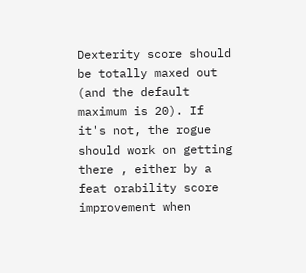Dexterity score should be totally maxed out (and the default maximum is 20). If it's not, the rogue should work on getting there , either by a feat orability score improvement when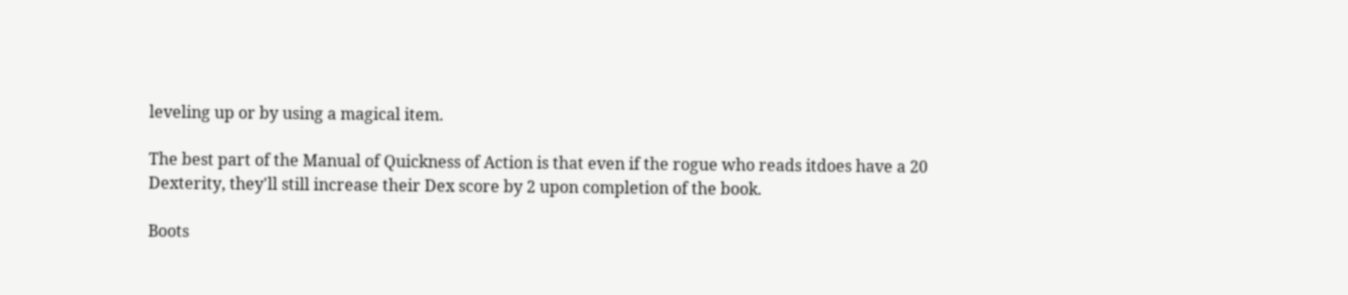leveling up or by using a magical item.

The best part of the Manual of Quickness of Action is that even if the rogue who reads itdoes have a 20 Dexterity, they'll still increase their Dex score by 2 upon completion of the book.

Boots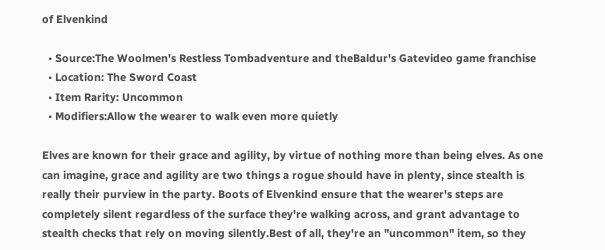of Elvenkind

  • Source:The Woolmen's Restless Tombadventure and theBaldur's Gatevideo game franchise
  • Location: The Sword Coast
  • Item Rarity: Uncommon
  • Modifiers:Allow the wearer to walk even more quietly

Elves are known for their grace and agility, by virtue of nothing more than being elves. As one can imagine, grace and agility are two things a rogue should have in plenty, since stealth is really their purview in the party. Boots of Elvenkind ensure that the wearer's steps are completely silent regardless of the surface they're walking across, and grant advantage to stealth checks that rely on moving silently.Best of all, they're an "uncommon" item, so they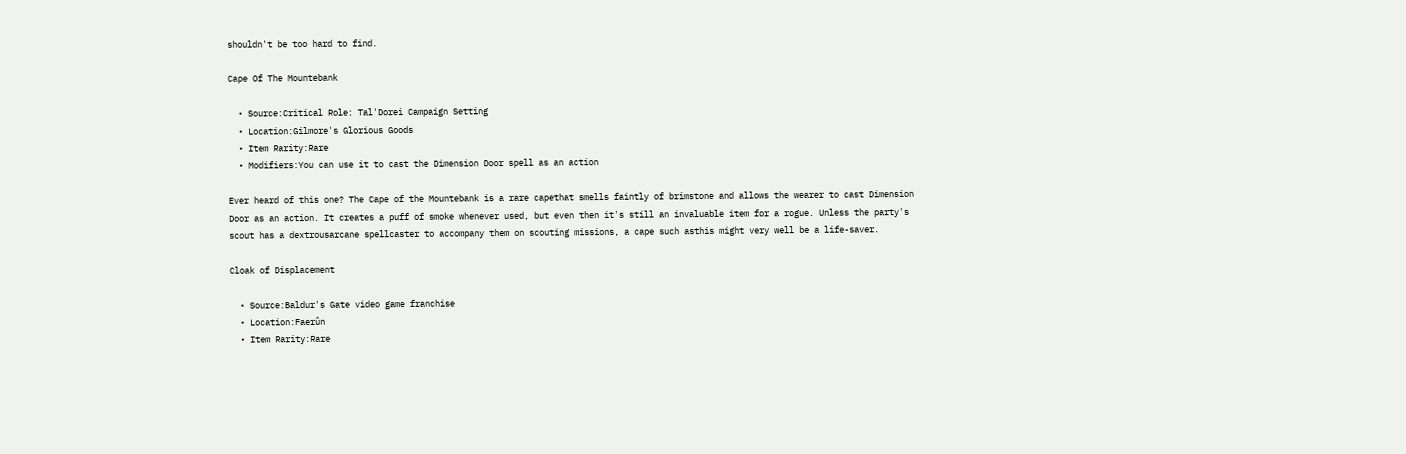shouldn't be too hard to find.

Cape Of The Mountebank

  • Source:Critical Role: Tal'Dorei Campaign Setting
  • Location:Gilmore's Glorious Goods
  • Item Rarity:Rare
  • Modifiers:You can use it to cast the Dimension Door spell as an action

Ever heard of this one? The Cape of the Mountebank is a rare capethat smells faintly of brimstone and allows the wearer to cast Dimension Door as an action. It creates a puff of smoke whenever used, but even then it's still an invaluable item for a rogue. Unless the party's scout has a dextrousarcane spellcaster to accompany them on scouting missions, a cape such asthis might very well be a life-saver.

Cloak of Displacement

  • Source:Baldur's Gate video game franchise
  • Location:Faerûn
  • Item Rarity:Rare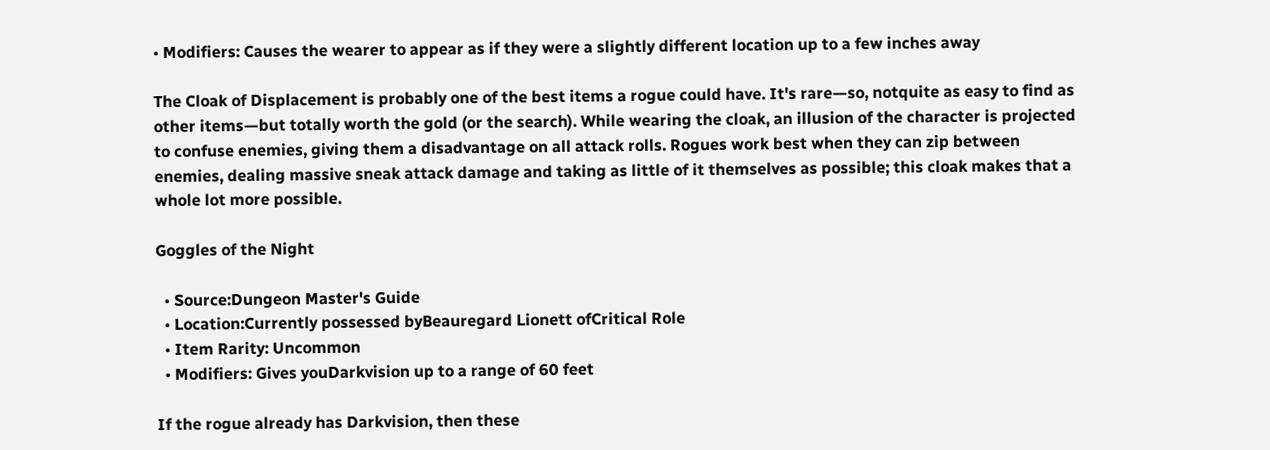• Modifiers: Causes the wearer to appear as if they were a slightly different location up to a few inches away

The Cloak of Displacement is probably one of the best items a rogue could have. It's rare—so, notquite as easy to find as other items—but totally worth the gold (or the search). While wearing the cloak, an illusion of the character is projected to confuse enemies, giving them a disadvantage on all attack rolls. Rogues work best when they can zip between enemies, dealing massive sneak attack damage and taking as little of it themselves as possible; this cloak makes that a whole lot more possible.

Goggles of the Night

  • Source:Dungeon Master's Guide
  • Location:Currently possessed byBeauregard Lionett ofCritical Role
  • Item Rarity: Uncommon
  • Modifiers: Gives youDarkvision up to a range of 60 feet

If the rogue already has Darkvision, then these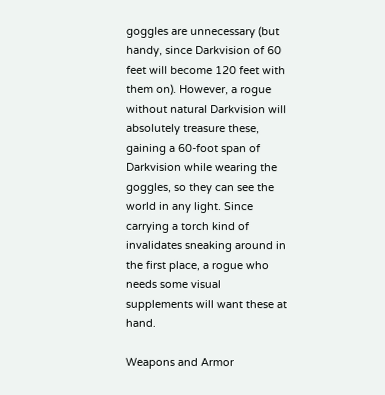goggles are unnecessary (but handy, since Darkvision of 60 feet will become 120 feet with them on). However, a rogue without natural Darkvision will absolutely treasure these, gaining a 60-foot span of Darkvision while wearing the goggles, so they can see the world in any light. Since carrying a torch kind of invalidates sneaking around in the first place, a rogue who needs some visual supplements will want these at hand.

Weapons and Armor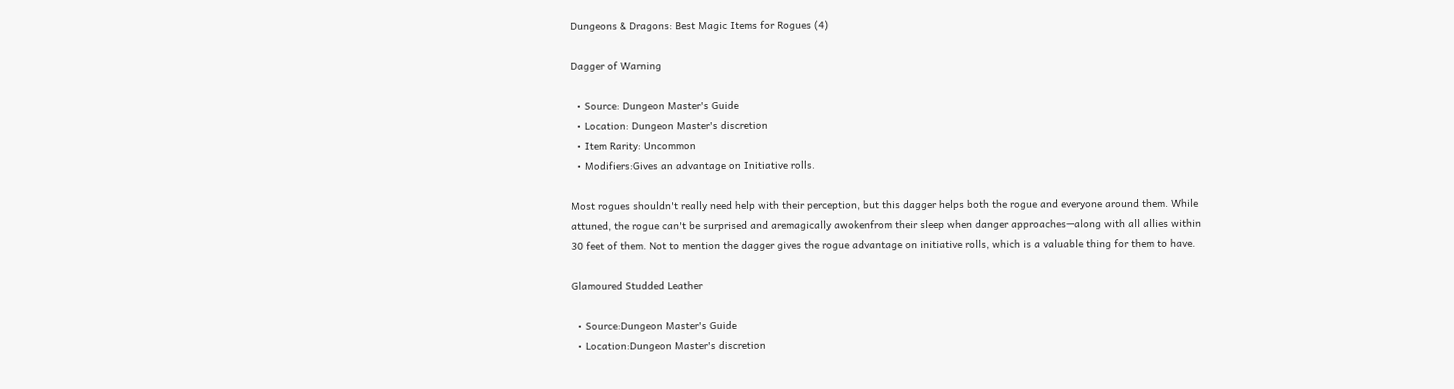Dungeons & Dragons: Best Magic Items for Rogues (4)

Dagger of Warning

  • Source: Dungeon Master's Guide
  • Location: Dungeon Master's discretion
  • Item Rarity: Uncommon
  • Modifiers:Gives an advantage on Initiative rolls.

Most rogues shouldn't really need help with their perception, but this dagger helps both the rogue and everyone around them. While attuned, the rogue can't be surprised and aremagically awokenfrom their sleep when danger approaches—along with all allies within 30 feet of them. Not to mention the dagger gives the rogue advantage on initiative rolls, which is a valuable thing for them to have.

Glamoured Studded Leather

  • Source:Dungeon Master's Guide
  • Location:Dungeon Master's discretion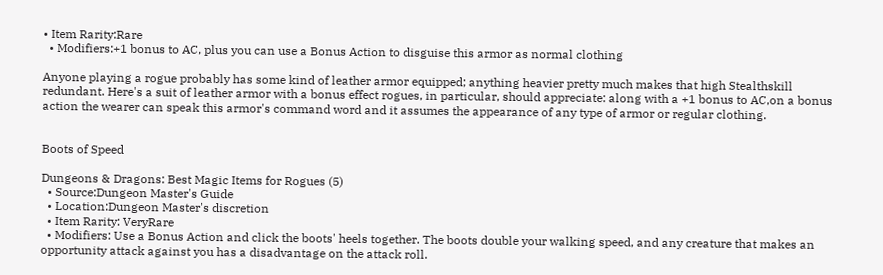• Item Rarity:Rare
  • Modifiers:+1 bonus to AC, plus you can use a Bonus Action to disguise this armor as normal clothing

Anyone playing a rogue probably has some kind of leather armor equipped; anything heavier pretty much makes that high Stealthskill redundant. Here's a suit of leather armor with a bonus effect rogues, in particular, should appreciate: along with a +1 bonus to AC,on a bonus action the wearer can speak this armor's command word and it assumes the appearance of any type of armor or regular clothing.


Boots of Speed

Dungeons & Dragons: Best Magic Items for Rogues (5)
  • Source:Dungeon Master's Guide
  • Location:Dungeon Master's discretion
  • Item Rarity: VeryRare
  • Modifiers: Use a Bonus Action and click the boots' heels together. The boots double your walking speed, and any creature that makes an opportunity attack against you has a disadvantage on the attack roll.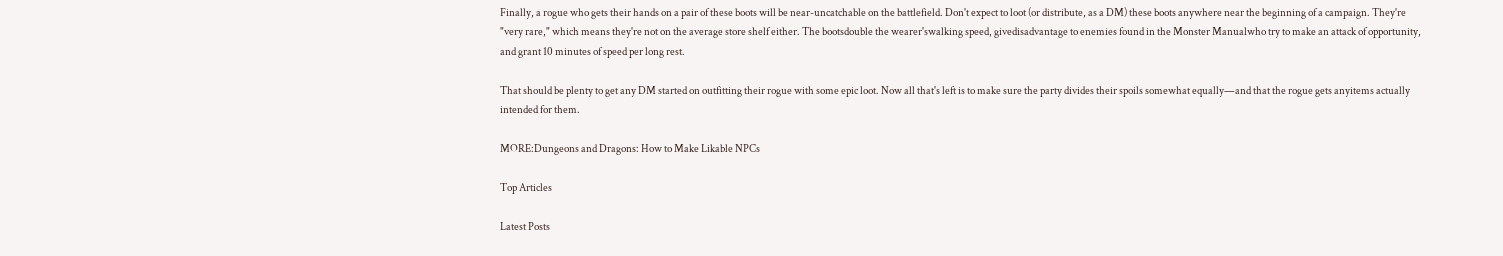Finally, a rogue who gets their hands on a pair of these boots will be near-uncatchable on the battlefield. Don't expect to loot (or distribute, as a DM) these boots anywhere near the beginning of a campaign. They're "very rare," which means they're not on the average store shelf either. The bootsdouble the wearer'swalking speed, givedisadvantage to enemies found in the Monster Manualwho try to make an attack of opportunity, and grant 10 minutes of speed per long rest.

That should be plenty to get any DM started on outfitting their rogue with some epic loot. Now all that's left is to make sure the party divides their spoils somewhat equally—and that the rogue gets anyitems actually intended for them.

MORE:Dungeons and Dragons: How to Make Likable NPCs

Top Articles

Latest Posts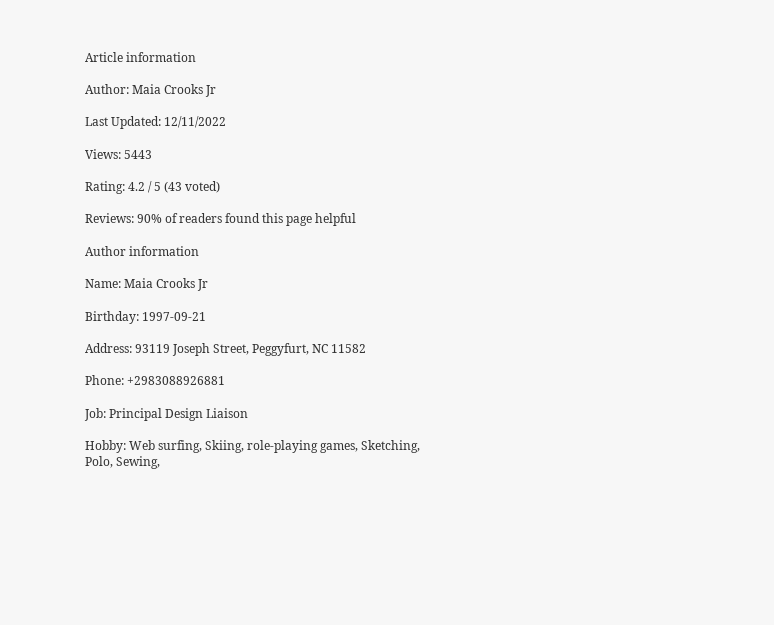Article information

Author: Maia Crooks Jr

Last Updated: 12/11/2022

Views: 5443

Rating: 4.2 / 5 (43 voted)

Reviews: 90% of readers found this page helpful

Author information

Name: Maia Crooks Jr

Birthday: 1997-09-21

Address: 93119 Joseph Street, Peggyfurt, NC 11582

Phone: +2983088926881

Job: Principal Design Liaison

Hobby: Web surfing, Skiing, role-playing games, Sketching, Polo, Sewing,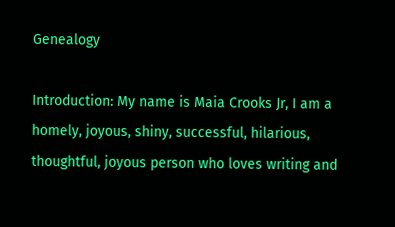Genealogy

Introduction: My name is Maia Crooks Jr, I am a homely, joyous, shiny, successful, hilarious, thoughtful, joyous person who loves writing and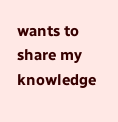wants to share my knowledge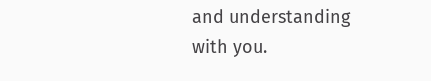and understanding with you.